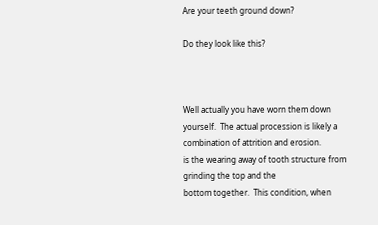Are your teeth ground down?

Do they look like this?



Well actually you have worn them down yourself.  The actual procession is likely a combination of attrition and erosion.
is the wearing away of tooth structure from grinding the top and the
bottom together.  This condition, when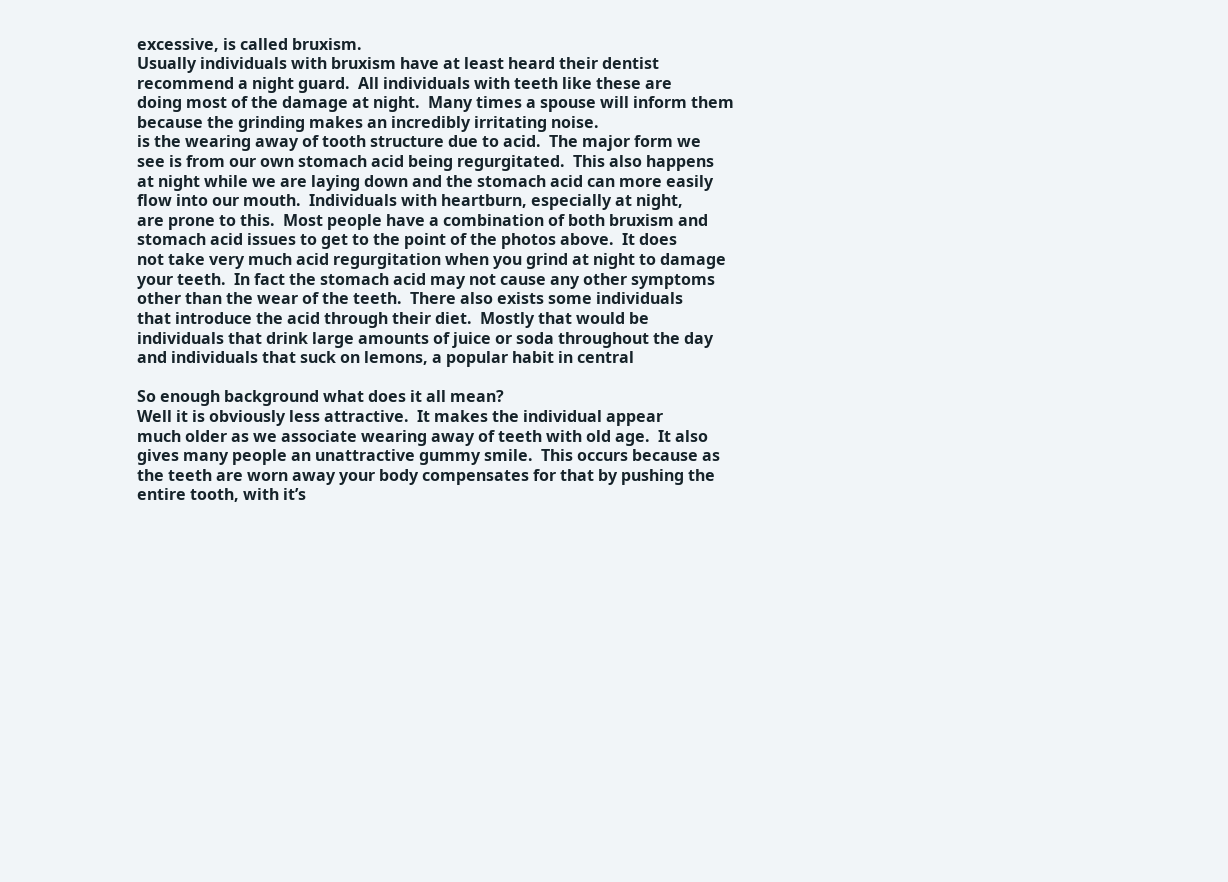excessive, is called bruxism.
Usually individuals with bruxism have at least heard their dentist
recommend a night guard.  All individuals with teeth like these are
doing most of the damage at night.  Many times a spouse will inform them
because the grinding makes an incredibly irritating noise.
is the wearing away of tooth structure due to acid.  The major form we
see is from our own stomach acid being regurgitated.  This also happens
at night while we are laying down and the stomach acid can more easily
flow into our mouth.  Individuals with heartburn, especially at night,
are prone to this.  Most people have a combination of both bruxism and
stomach acid issues to get to the point of the photos above.  It does
not take very much acid regurgitation when you grind at night to damage
your teeth.  In fact the stomach acid may not cause any other symptoms
other than the wear of the teeth.  There also exists some individuals
that introduce the acid through their diet.  Mostly that would be
individuals that drink large amounts of juice or soda throughout the day
and individuals that suck on lemons, a popular habit in central

So enough background what does it all mean?
Well it is obviously less attractive.  It makes the individual appear
much older as we associate wearing away of teeth with old age.  It also
gives many people an unattractive gummy smile.  This occurs because as
the teeth are worn away your body compensates for that by pushing the
entire tooth, with it’s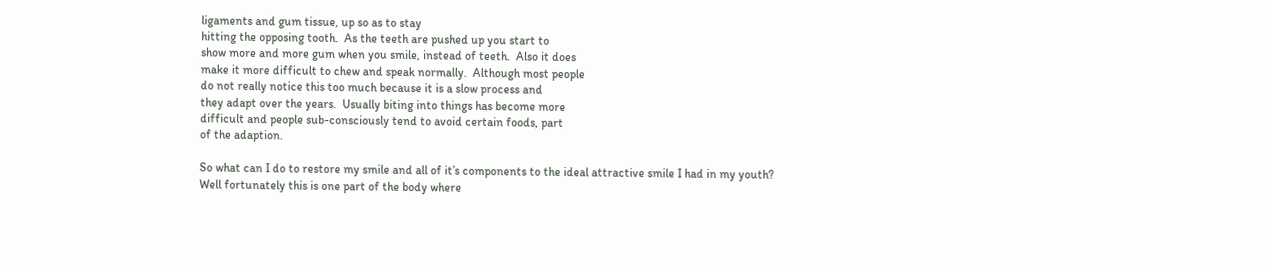ligaments and gum tissue, up so as to stay
hitting the opposing tooth.  As the teeth are pushed up you start to
show more and more gum when you smile, instead of teeth.  Also it does
make it more difficult to chew and speak normally.  Although most people
do not really notice this too much because it is a slow process and
they adapt over the years.  Usually biting into things has become more
difficult and people sub-consciously tend to avoid certain foods, part
of the adaption.

So what can I do to restore my smile and all of it’s components to the ideal attractive smile I had in my youth?
Well fortunately this is one part of the body where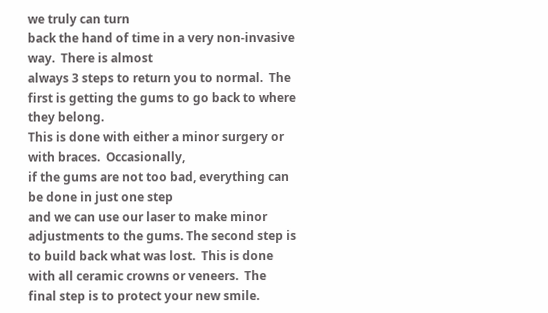we truly can turn
back the hand of time in a very non-invasive way.  There is almost
always 3 steps to return you to normal.  The first is getting the gums to go back to where they belong.
This is done with either a minor surgery or with braces.  Occasionally,
if the gums are not too bad, everything can be done in just one step
and we can use our laser to make minor adjustments to the gums. The second step is to build back what was lost.  This is done with all ceramic crowns or veneers.  The final step is to protect your new smile.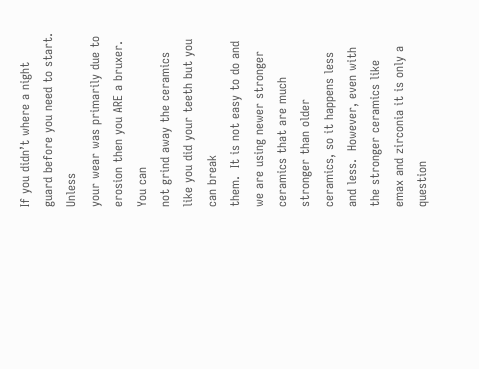If you didn’t where a night guard before you need to start.  Unless
your wear was primarily due to erosion then you ARE a bruxer.  You can
not grind away the ceramics like you did your teeth but you can break
them.  It is not easy to do and we are using newer stronger ceramics that are much stronger than older
ceramics, so it happens less and less.  However, even with the stronger ceramics like emax and zirconia it is only a question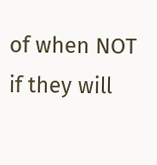of when NOT if they will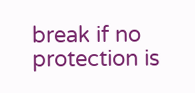break if no protection is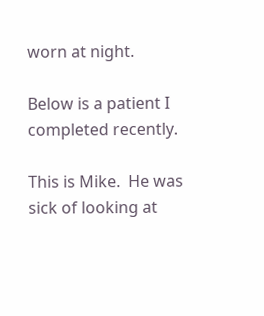worn at night.

Below is a patient I completed recently.

This is Mike.  He was
sick of looking at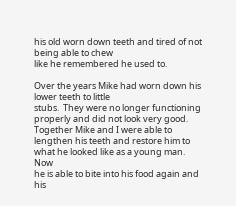his old worn down teeth and tired of not being able to chew
like he remembered he used to.

Over the years Mike had worn down his lower teeth to little
stubs.  They were no longer functioning
properly and did not look very good.
Together Mike and I were able to lengthen his teeth and restore him to
what he looked like as a young man.  Now
he is able to bite into his food again and his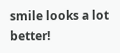smile looks a lot better!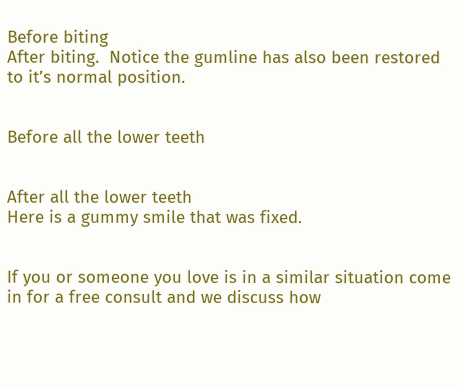Before biting
After biting.  Notice the gumline has also been restored to it’s normal position.


Before all the lower teeth


After all the lower teeth
Here is a gummy smile that was fixed.


If you or someone you love is in a similar situation come in for a free consult and we discuss how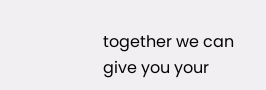together we can give you your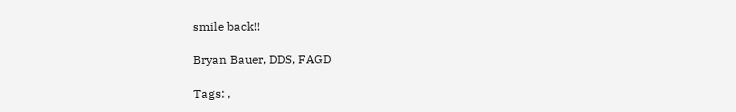smile back!!

Bryan Bauer, DDS, FAGD

Tags: ,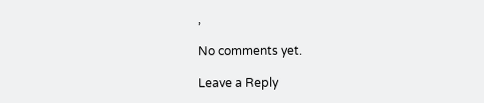,

No comments yet.

Leave a Reply